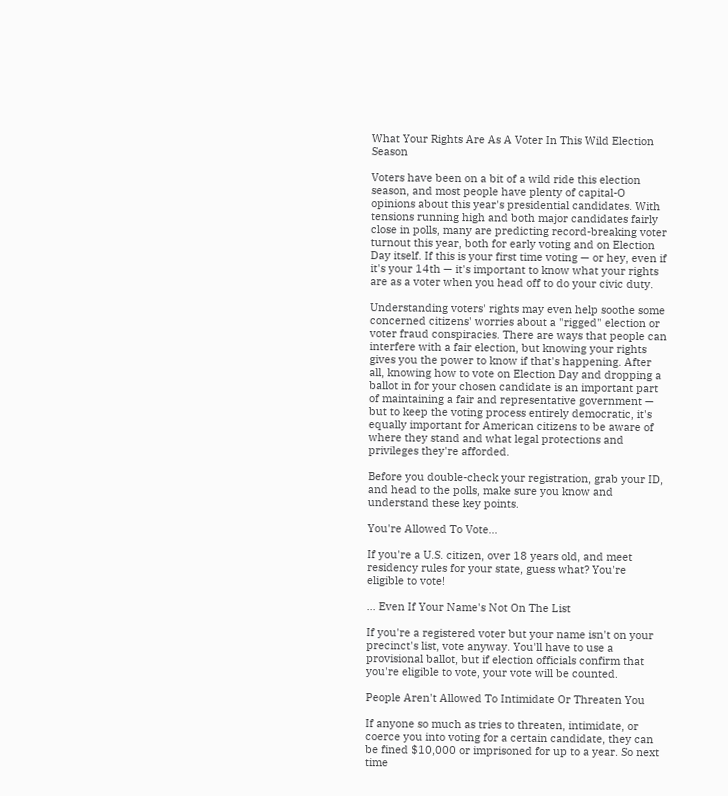What Your Rights Are As A Voter In This Wild Election Season

Voters have been on a bit of a wild ride this election season, and most people have plenty of capital-O opinions about this year's presidential candidates. With tensions running high and both major candidates fairly close in polls, many are predicting record-breaking voter turnout this year, both for early voting and on Election Day itself. If this is your first time voting — or hey, even if it's your 14th — it's important to know what your rights are as a voter when you head off to do your civic duty.

Understanding voters' rights may even help soothe some concerned citizens' worries about a "rigged" election or voter fraud conspiracies. There are ways that people can interfere with a fair election, but knowing your rights gives you the power to know if that's happening. After all, knowing how to vote on Election Day and dropping a ballot in for your chosen candidate is an important part of maintaining a fair and representative government — but to keep the voting process entirely democratic, it's equally important for American citizens to be aware of where they stand and what legal protections and privileges they're afforded.

Before you double-check your registration, grab your ID, and head to the polls, make sure you know and understand these key points.

You're Allowed To Vote...

If you're a U.S. citizen, over 18 years old, and meet residency rules for your state, guess what? You're eligible to vote!

... Even If Your Name's Not On The List

If you're a registered voter but your name isn't on your precinct's list, vote anyway. You'll have to use a provisional ballot, but if election officials confirm that you're eligible to vote, your vote will be counted.

People Aren't Allowed To Intimidate Or Threaten You

If anyone so much as tries to threaten, intimidate, or coerce you into voting for a certain candidate, they can be fined $10,000 or imprisoned for up to a year. So next time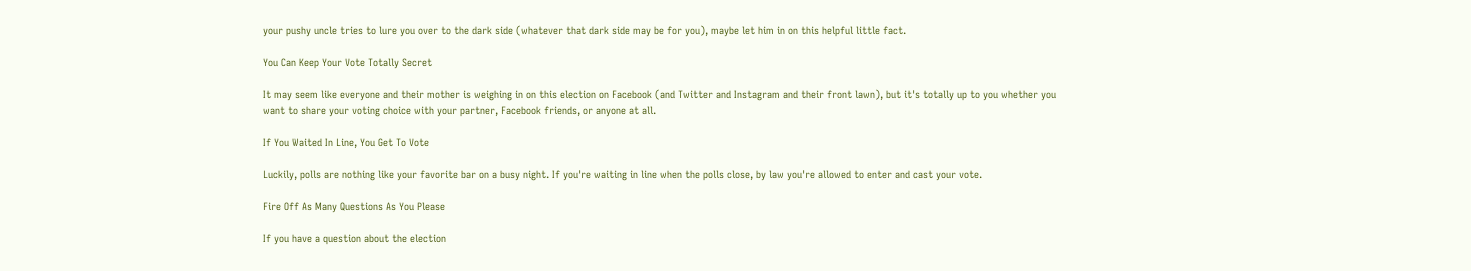your pushy uncle tries to lure you over to the dark side (whatever that dark side may be for you), maybe let him in on this helpful little fact.

You Can Keep Your Vote Totally Secret

It may seem like everyone and their mother is weighing in on this election on Facebook (and Twitter and Instagram and their front lawn), but it's totally up to you whether you want to share your voting choice with your partner, Facebook friends, or anyone at all.

If You Waited In Line, You Get To Vote

Luckily, polls are nothing like your favorite bar on a busy night. If you're waiting in line when the polls close, by law you're allowed to enter and cast your vote.

Fire Off As Many Questions As You Please

If you have a question about the election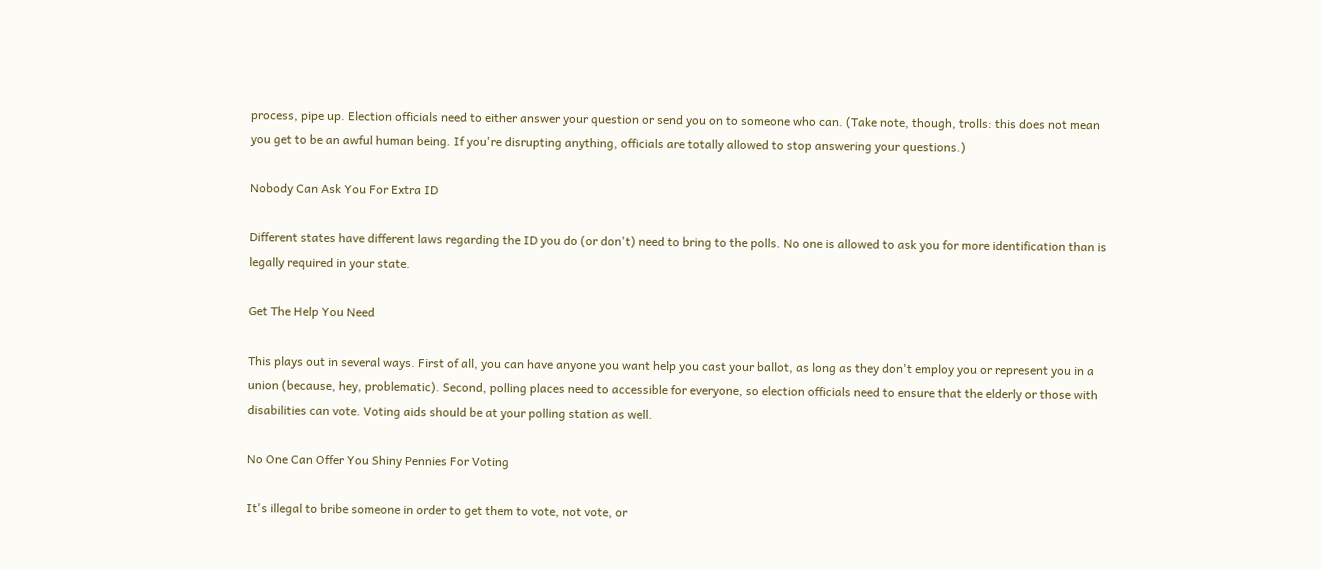process, pipe up. Election officials need to either answer your question or send you on to someone who can. (Take note, though, trolls: this does not mean you get to be an awful human being. If you're disrupting anything, officials are totally allowed to stop answering your questions.)

Nobody Can Ask You For Extra ID

Different states have different laws regarding the ID you do (or don't) need to bring to the polls. No one is allowed to ask you for more identification than is legally required in your state.

Get The Help You Need

This plays out in several ways. First of all, you can have anyone you want help you cast your ballot, as long as they don't employ you or represent you in a union (because, hey, problematic). Second, polling places need to accessible for everyone, so election officials need to ensure that the elderly or those with disabilities can vote. Voting aids should be at your polling station as well.

No One Can Offer You Shiny Pennies For Voting

It's illegal to bribe someone in order to get them to vote, not vote, or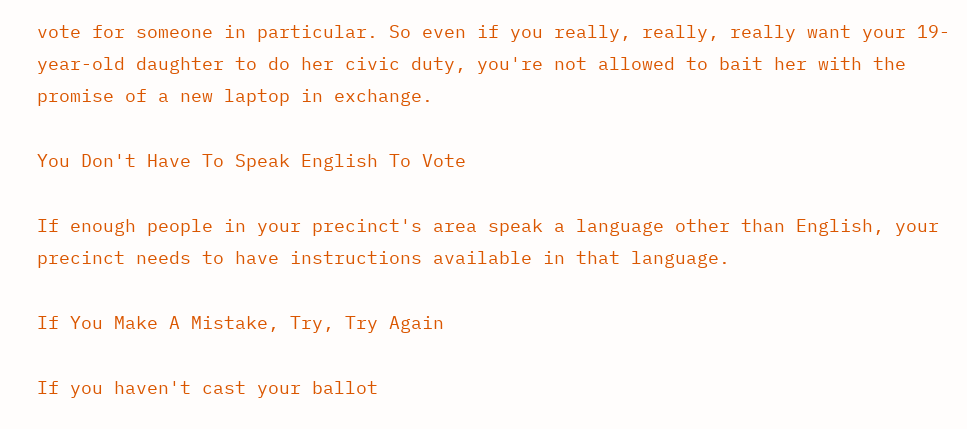vote for someone in particular. So even if you really, really, really want your 19-year-old daughter to do her civic duty, you're not allowed to bait her with the promise of a new laptop in exchange.

You Don't Have To Speak English To Vote

If enough people in your precinct's area speak a language other than English, your precinct needs to have instructions available in that language.

If You Make A Mistake, Try, Try Again

If you haven't cast your ballot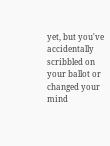yet, but you've accidentally scribbled on your ballot or changed your mind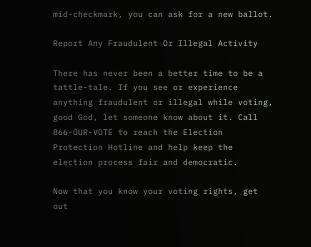mid-checkmark, you can ask for a new ballot.

Report Any Fraudulent Or Illegal Activity

There has never been a better time to be a tattle-tale. If you see or experience anything fraudulent or illegal while voting, good God, let someone know about it. Call 866-OUR-VOTE to reach the Election Protection Hotline and help keep the election process fair and democratic.

Now that you know your voting rights, get out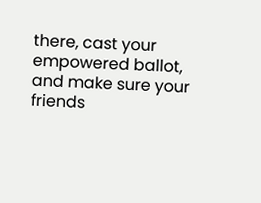there, cast your empowered ballot, and make sure your friends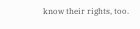know their rights, too.